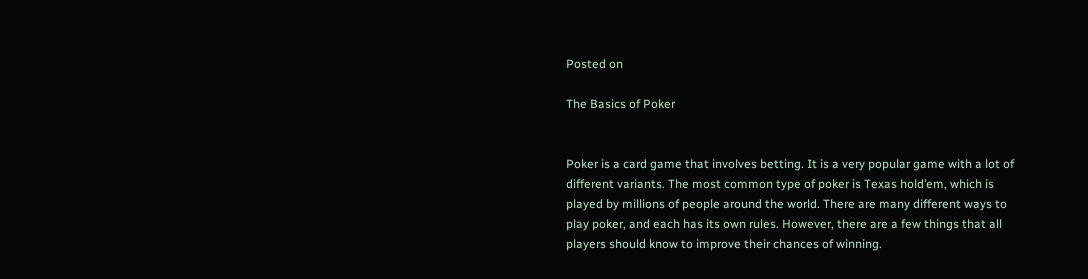Posted on

The Basics of Poker


Poker is a card game that involves betting. It is a very popular game with a lot of different variants. The most common type of poker is Texas hold’em, which is played by millions of people around the world. There are many different ways to play poker, and each has its own rules. However, there are a few things that all players should know to improve their chances of winning.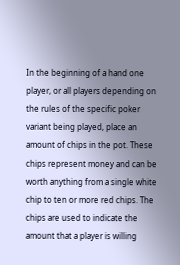In the beginning of a hand one player, or all players depending on the rules of the specific poker variant being played, place an amount of chips in the pot. These chips represent money and can be worth anything from a single white chip to ten or more red chips. The chips are used to indicate the amount that a player is willing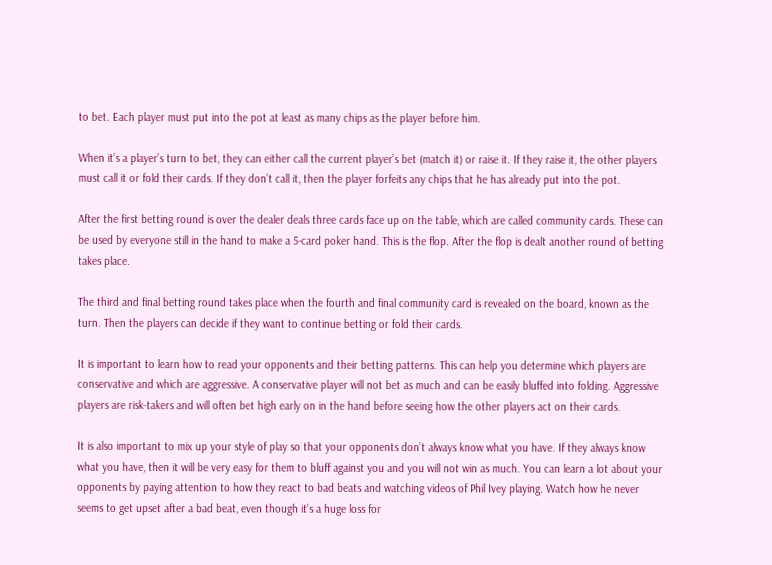to bet. Each player must put into the pot at least as many chips as the player before him.

When it’s a player’s turn to bet, they can either call the current player’s bet (match it) or raise it. If they raise it, the other players must call it or fold their cards. If they don’t call it, then the player forfeits any chips that he has already put into the pot.

After the first betting round is over the dealer deals three cards face up on the table, which are called community cards. These can be used by everyone still in the hand to make a 5-card poker hand. This is the flop. After the flop is dealt another round of betting takes place.

The third and final betting round takes place when the fourth and final community card is revealed on the board, known as the turn. Then the players can decide if they want to continue betting or fold their cards.

It is important to learn how to read your opponents and their betting patterns. This can help you determine which players are conservative and which are aggressive. A conservative player will not bet as much and can be easily bluffed into folding. Aggressive players are risk-takers and will often bet high early on in the hand before seeing how the other players act on their cards.

It is also important to mix up your style of play so that your opponents don’t always know what you have. If they always know what you have, then it will be very easy for them to bluff against you and you will not win as much. You can learn a lot about your opponents by paying attention to how they react to bad beats and watching videos of Phil Ivey playing. Watch how he never seems to get upset after a bad beat, even though it’s a huge loss for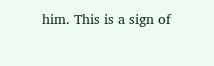him. This is a sign of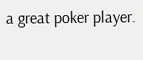a great poker player.